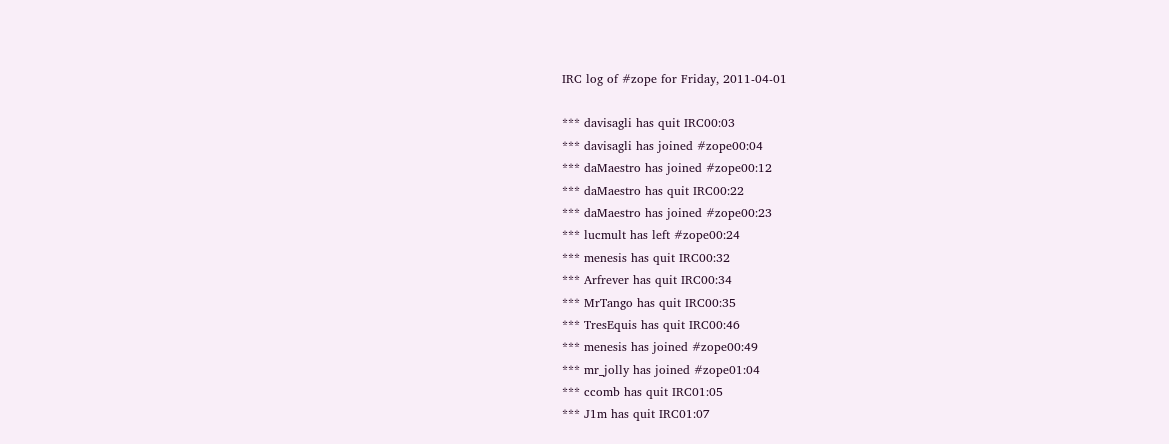IRC log of #zope for Friday, 2011-04-01

*** davisagli has quit IRC00:03
*** davisagli has joined #zope00:04
*** daMaestro has joined #zope00:12
*** daMaestro has quit IRC00:22
*** daMaestro has joined #zope00:23
*** lucmult has left #zope00:24
*** menesis has quit IRC00:32
*** Arfrever has quit IRC00:34
*** MrTango has quit IRC00:35
*** TresEquis has quit IRC00:46
*** menesis has joined #zope00:49
*** mr_jolly has joined #zope01:04
*** ccomb has quit IRC01:05
*** J1m has quit IRC01:07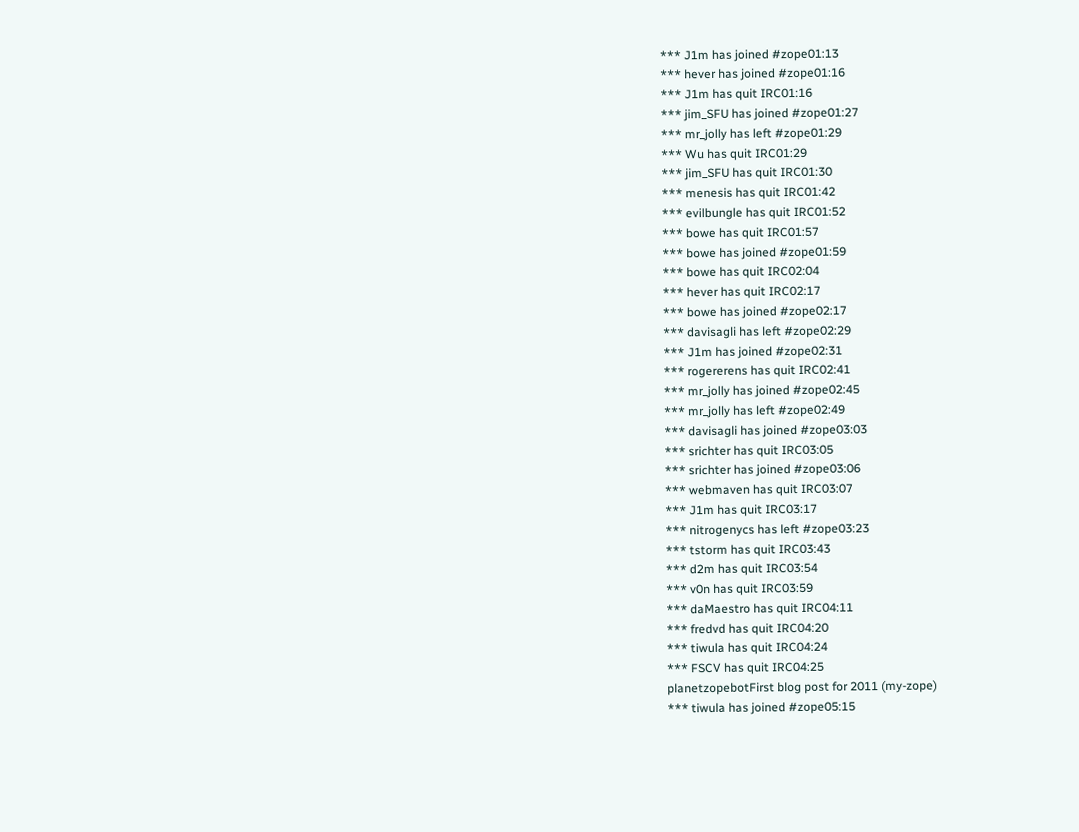*** J1m has joined #zope01:13
*** hever has joined #zope01:16
*** J1m has quit IRC01:16
*** jim_SFU has joined #zope01:27
*** mr_jolly has left #zope01:29
*** Wu has quit IRC01:29
*** jim_SFU has quit IRC01:30
*** menesis has quit IRC01:42
*** evilbungle has quit IRC01:52
*** bowe has quit IRC01:57
*** bowe has joined #zope01:59
*** bowe has quit IRC02:04
*** hever has quit IRC02:17
*** bowe has joined #zope02:17
*** davisagli has left #zope02:29
*** J1m has joined #zope02:31
*** rogererens has quit IRC02:41
*** mr_jolly has joined #zope02:45
*** mr_jolly has left #zope02:49
*** davisagli has joined #zope03:03
*** srichter has quit IRC03:05
*** srichter has joined #zope03:06
*** webmaven has quit IRC03:07
*** J1m has quit IRC03:17
*** nitrogenycs has left #zope03:23
*** tstorm has quit IRC03:43
*** d2m has quit IRC03:54
*** v0n has quit IRC03:59
*** daMaestro has quit IRC04:11
*** fredvd has quit IRC04:20
*** tiwula has quit IRC04:24
*** FSCV has quit IRC04:25
planetzopebotFirst blog post for 2011 (my-zope)
*** tiwula has joined #zope05:15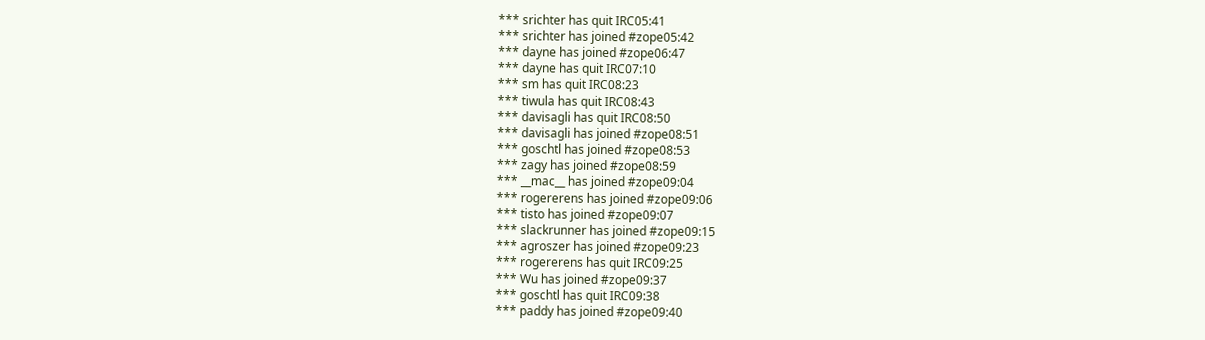*** srichter has quit IRC05:41
*** srichter has joined #zope05:42
*** dayne has joined #zope06:47
*** dayne has quit IRC07:10
*** sm has quit IRC08:23
*** tiwula has quit IRC08:43
*** davisagli has quit IRC08:50
*** davisagli has joined #zope08:51
*** goschtl has joined #zope08:53
*** zagy has joined #zope08:59
*** __mac__ has joined #zope09:04
*** rogererens has joined #zope09:06
*** tisto has joined #zope09:07
*** slackrunner has joined #zope09:15
*** agroszer has joined #zope09:23
*** rogererens has quit IRC09:25
*** Wu has joined #zope09:37
*** goschtl has quit IRC09:38
*** paddy has joined #zope09:40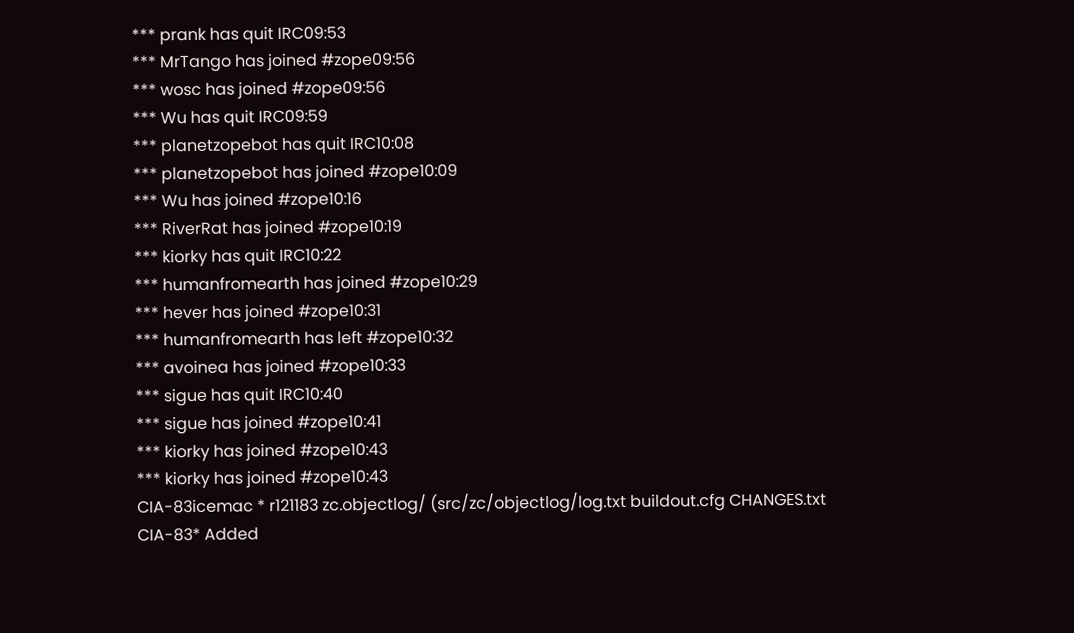*** prank has quit IRC09:53
*** MrTango has joined #zope09:56
*** wosc has joined #zope09:56
*** Wu has quit IRC09:59
*** planetzopebot has quit IRC10:08
*** planetzopebot has joined #zope10:09
*** Wu has joined #zope10:16
*** RiverRat has joined #zope10:19
*** kiorky has quit IRC10:22
*** humanfromearth has joined #zope10:29
*** hever has joined #zope10:31
*** humanfromearth has left #zope10:32
*** avoinea has joined #zope10:33
*** sigue has quit IRC10:40
*** sigue has joined #zope10:41
*** kiorky has joined #zope10:43
*** kiorky has joined #zope10:43
CIA-83icemac * r121183 zc.objectlog/ (src/zc/objectlog/log.txt buildout.cfg CHANGES.txt
CIA-83* Added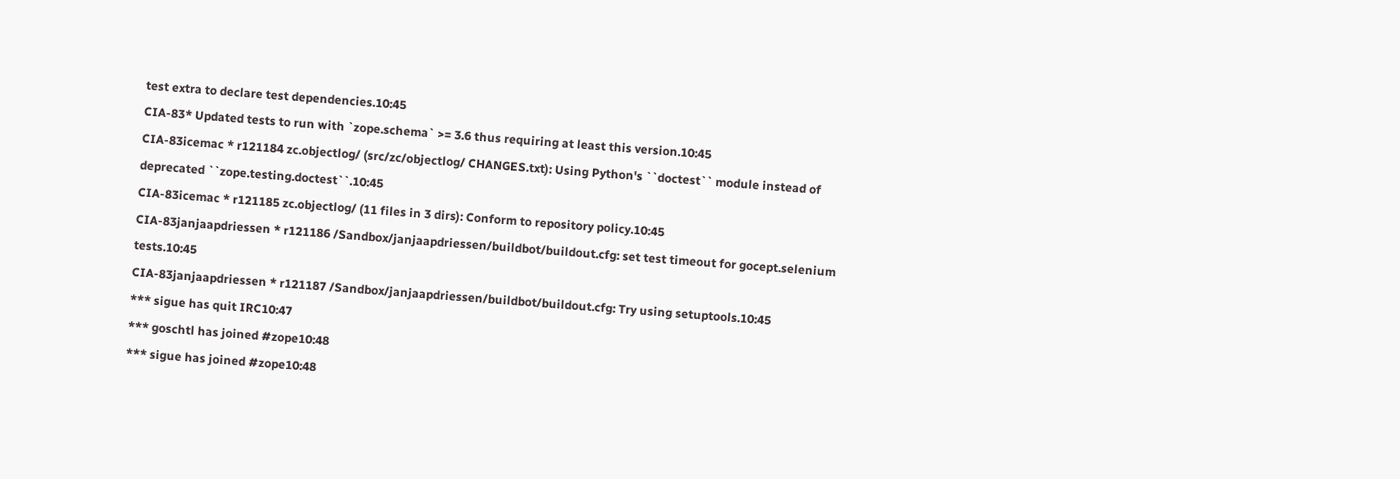test extra to declare test dependencies.10:45
CIA-83* Updated tests to run with `zope.schema` >= 3.6 thus requiring at least this version.10:45
CIA-83icemac * r121184 zc.objectlog/ (src/zc/objectlog/ CHANGES.txt): Using Python's ``doctest`` module instead of deprecated ``zope.testing.doctest``.10:45
CIA-83icemac * r121185 zc.objectlog/ (11 files in 3 dirs): Conform to repository policy.10:45
CIA-83janjaapdriessen * r121186 /Sandbox/janjaapdriessen/buildbot/buildout.cfg: set test timeout for gocept.selenium tests.10:45
CIA-83janjaapdriessen * r121187 /Sandbox/janjaapdriessen/buildbot/buildout.cfg: Try using setuptools.10:45
*** sigue has quit IRC10:47
*** goschtl has joined #zope10:48
*** sigue has joined #zope10:48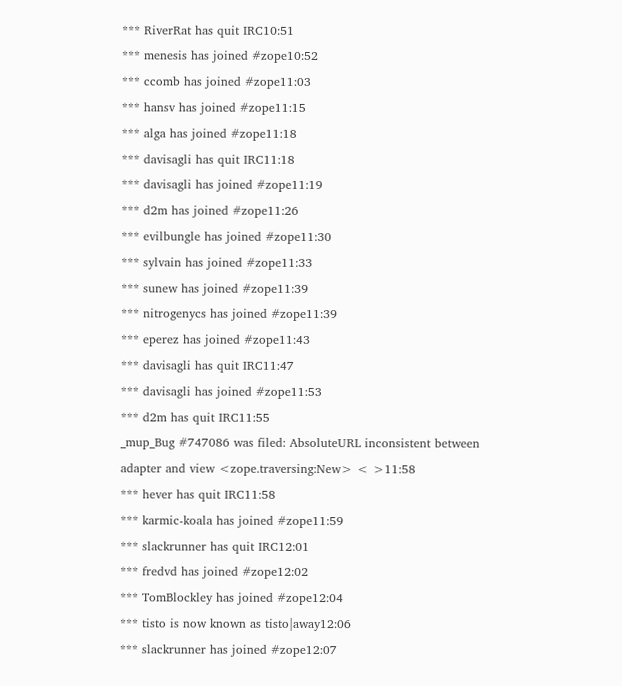*** RiverRat has quit IRC10:51
*** menesis has joined #zope10:52
*** ccomb has joined #zope11:03
*** hansv has joined #zope11:15
*** alga has joined #zope11:18
*** davisagli has quit IRC11:18
*** davisagli has joined #zope11:19
*** d2m has joined #zope11:26
*** evilbungle has joined #zope11:30
*** sylvain has joined #zope11:33
*** sunew has joined #zope11:39
*** nitrogenycs has joined #zope11:39
*** eperez has joined #zope11:43
*** davisagli has quit IRC11:47
*** davisagli has joined #zope11:53
*** d2m has quit IRC11:55
_mup_Bug #747086 was filed: AbsoluteURL inconsistent between adapter and view <zope.traversing:New> < >11:58
*** hever has quit IRC11:58
*** karmic-koala has joined #zope11:59
*** slackrunner has quit IRC12:01
*** fredvd has joined #zope12:02
*** TomBlockley has joined #zope12:04
*** tisto is now known as tisto|away12:06
*** slackrunner has joined #zope12:07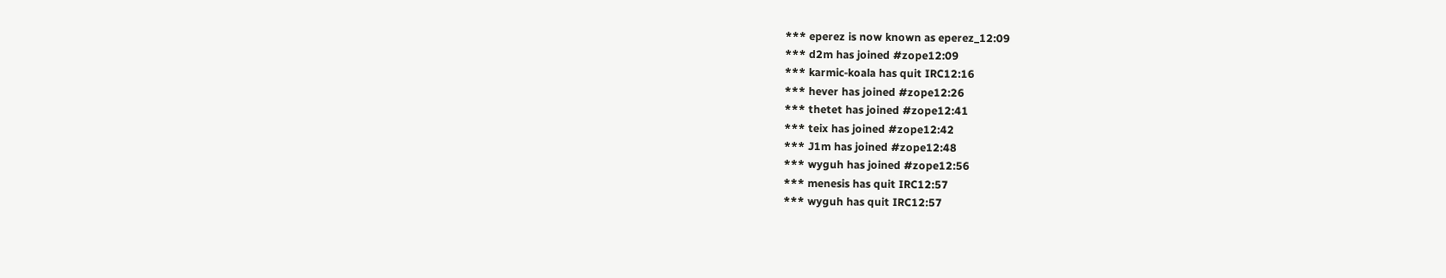*** eperez is now known as eperez_12:09
*** d2m has joined #zope12:09
*** karmic-koala has quit IRC12:16
*** hever has joined #zope12:26
*** thetet has joined #zope12:41
*** teix has joined #zope12:42
*** J1m has joined #zope12:48
*** wyguh has joined #zope12:56
*** menesis has quit IRC12:57
*** wyguh has quit IRC12:57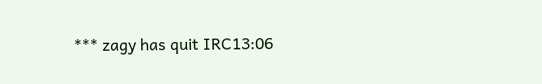*** zagy has quit IRC13:06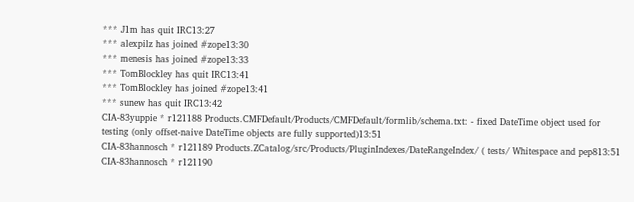*** J1m has quit IRC13:27
*** alexpilz has joined #zope13:30
*** menesis has joined #zope13:33
*** TomBlockley has quit IRC13:41
*** TomBlockley has joined #zope13:41
*** sunew has quit IRC13:42
CIA-83yuppie * r121188 Products.CMFDefault/Products/CMFDefault/formlib/schema.txt: - fixed DateTime object used for testing (only offset-naive DateTime objects are fully supported)13:51
CIA-83hannosch * r121189 Products.ZCatalog/src/Products/PluginIndexes/DateRangeIndex/ ( tests/ Whitespace and pep813:51
CIA-83hannosch * r121190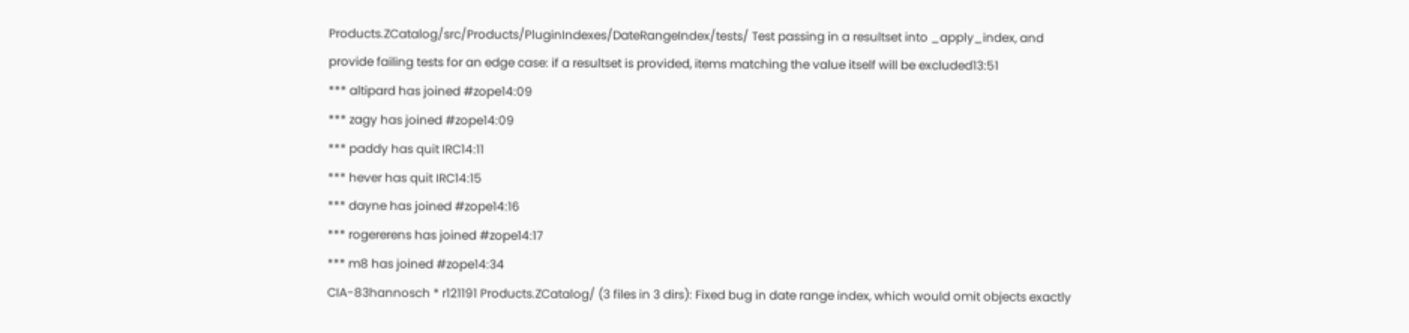Products.ZCatalog/src/Products/PluginIndexes/DateRangeIndex/tests/ Test passing in a resultset into _apply_index, and provide failing tests for an edge case: if a resultset is provided, items matching the value itself will be excluded13:51
*** altipard has joined #zope14:09
*** zagy has joined #zope14:09
*** paddy has quit IRC14:11
*** hever has quit IRC14:15
*** dayne has joined #zope14:16
*** rogererens has joined #zope14:17
*** m8 has joined #zope14:34
CIA-83hannosch * r121191 Products.ZCatalog/ (3 files in 3 dirs): Fixed bug in date range index, which would omit objects exactly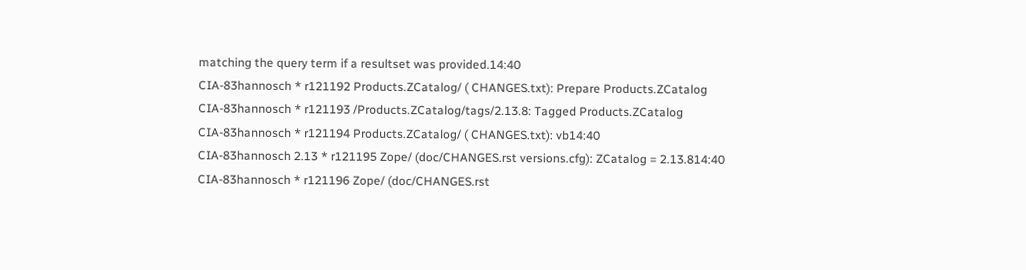matching the query term if a resultset was provided.14:40
CIA-83hannosch * r121192 Products.ZCatalog/ ( CHANGES.txt): Prepare Products.ZCatalog
CIA-83hannosch * r121193 /Products.ZCatalog/tags/2.13.8: Tagged Products.ZCatalog
CIA-83hannosch * r121194 Products.ZCatalog/ ( CHANGES.txt): vb14:40
CIA-83hannosch 2.13 * r121195 Zope/ (doc/CHANGES.rst versions.cfg): ZCatalog = 2.13.814:40
CIA-83hannosch * r121196 Zope/ (doc/CHANGES.rst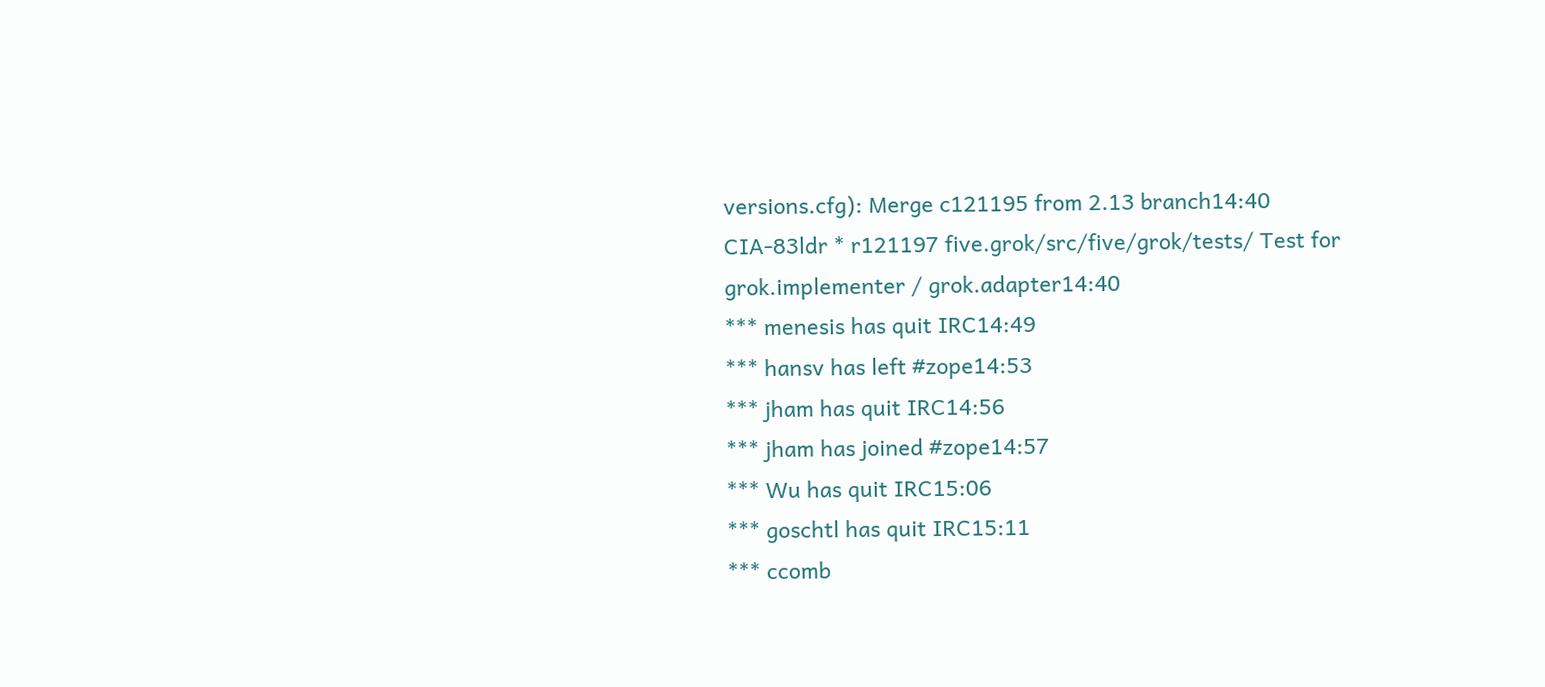versions.cfg): Merge c121195 from 2.13 branch14:40
CIA-83ldr * r121197 five.grok/src/five/grok/tests/ Test for grok.implementer / grok.adapter14:40
*** menesis has quit IRC14:49
*** hansv has left #zope14:53
*** jham has quit IRC14:56
*** jham has joined #zope14:57
*** Wu has quit IRC15:06
*** goschtl has quit IRC15:11
*** ccomb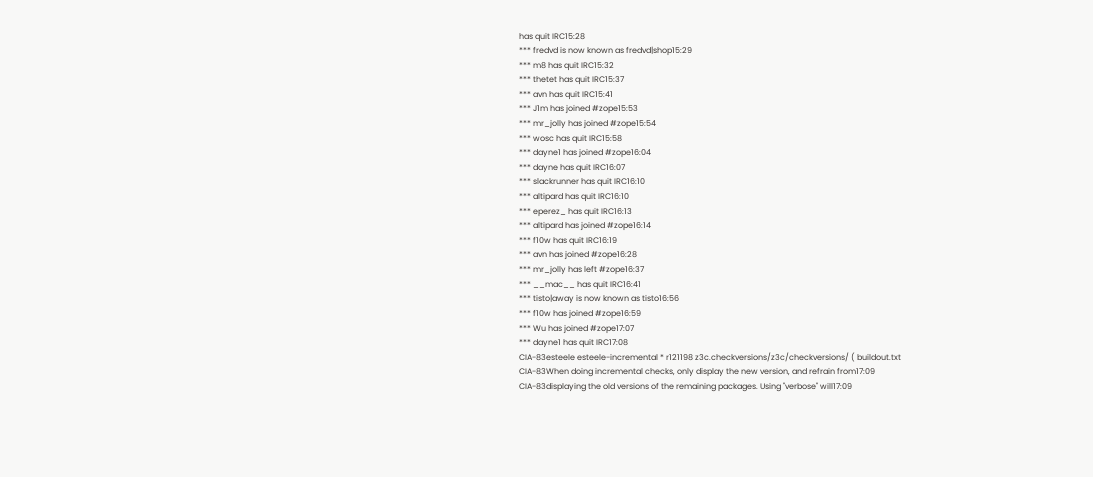has quit IRC15:28
*** fredvd is now known as fredvd|shop15:29
*** m8 has quit IRC15:32
*** thetet has quit IRC15:37
*** avn has quit IRC15:41
*** J1m has joined #zope15:53
*** mr_jolly has joined #zope15:54
*** wosc has quit IRC15:58
*** dayne1 has joined #zope16:04
*** dayne has quit IRC16:07
*** slackrunner has quit IRC16:10
*** altipard has quit IRC16:10
*** eperez_ has quit IRC16:13
*** altipard has joined #zope16:14
*** f10w has quit IRC16:19
*** avn has joined #zope16:28
*** mr_jolly has left #zope16:37
*** __mac__ has quit IRC16:41
*** tisto|away is now known as tisto16:56
*** f10w has joined #zope16:59
*** Wu has joined #zope17:07
*** dayne1 has quit IRC17:08
CIA-83esteele esteele-incremental * r121198 z3c.checkversions/z3c/checkversions/ ( buildout.txt
CIA-83When doing incremental checks, only display the new version, and refrain from17:09
CIA-83displaying the old versions of the remaining packages. Using "verbose" will17:09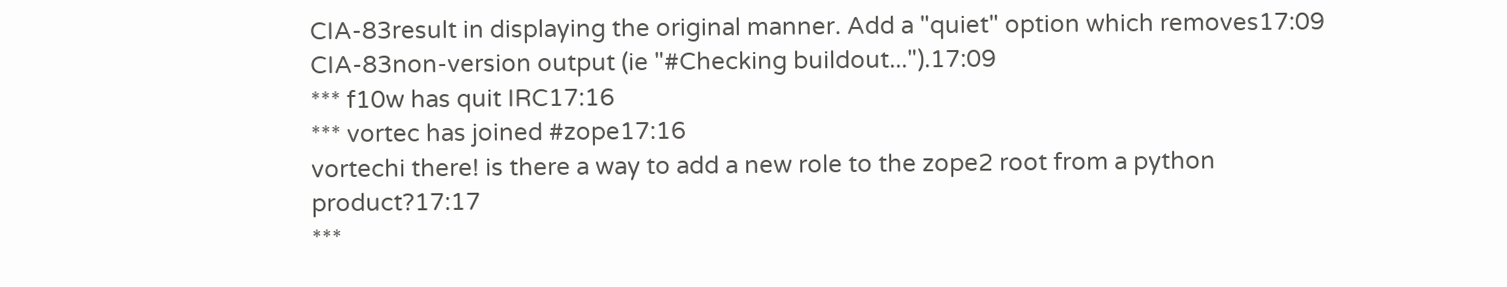CIA-83result in displaying the original manner. Add a "quiet" option which removes17:09
CIA-83non-version output (ie "#Checking buildout...").17:09
*** f10w has quit IRC17:16
*** vortec has joined #zope17:16
vortechi there! is there a way to add a new role to the zope2 root from a python product?17:17
***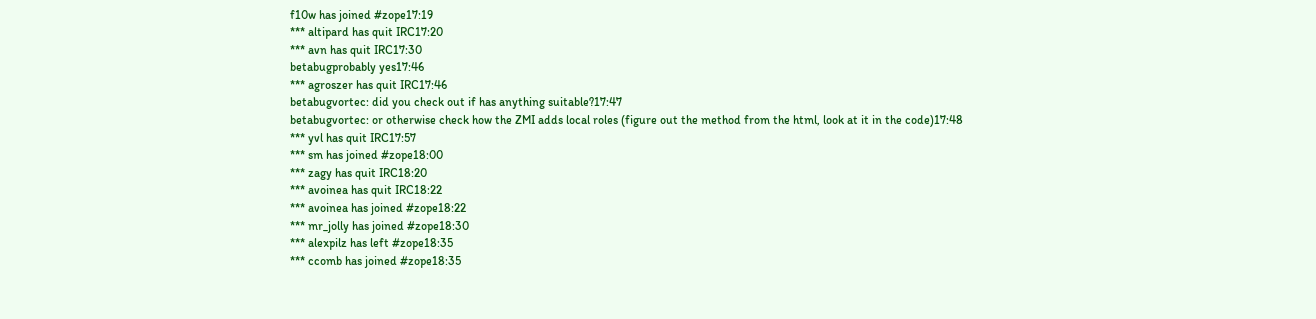f10w has joined #zope17:19
*** altipard has quit IRC17:20
*** avn has quit IRC17:30
betabugprobably yes17:46
*** agroszer has quit IRC17:46
betabugvortec: did you check out if has anything suitable?17:47
betabugvortec: or otherwise check how the ZMI adds local roles (figure out the method from the html, look at it in the code)17:48
*** yvl has quit IRC17:57
*** sm has joined #zope18:00
*** zagy has quit IRC18:20
*** avoinea has quit IRC18:22
*** avoinea has joined #zope18:22
*** mr_jolly has joined #zope18:30
*** alexpilz has left #zope18:35
*** ccomb has joined #zope18:35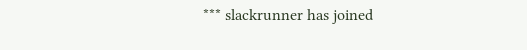*** slackrunner has joined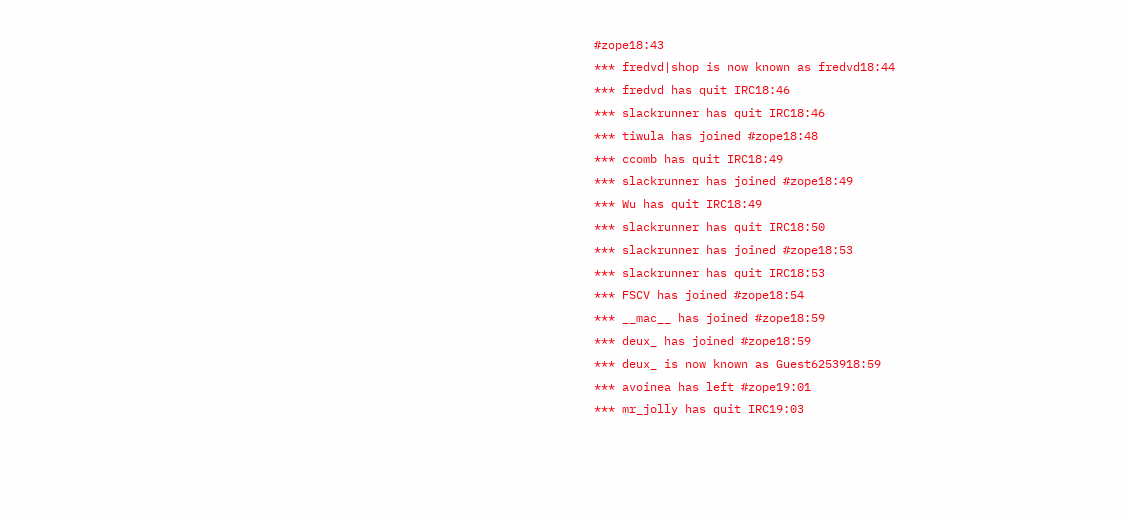#zope18:43
*** fredvd|shop is now known as fredvd18:44
*** fredvd has quit IRC18:46
*** slackrunner has quit IRC18:46
*** tiwula has joined #zope18:48
*** ccomb has quit IRC18:49
*** slackrunner has joined #zope18:49
*** Wu has quit IRC18:49
*** slackrunner has quit IRC18:50
*** slackrunner has joined #zope18:53
*** slackrunner has quit IRC18:53
*** FSCV has joined #zope18:54
*** __mac__ has joined #zope18:59
*** deux_ has joined #zope18:59
*** deux_ is now known as Guest6253918:59
*** avoinea has left #zope19:01
*** mr_jolly has quit IRC19:03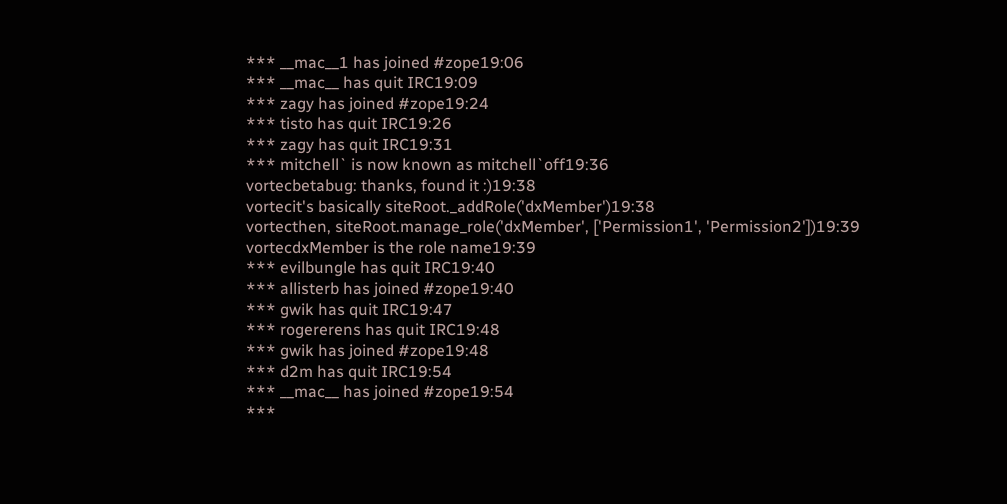*** __mac__1 has joined #zope19:06
*** __mac__ has quit IRC19:09
*** zagy has joined #zope19:24
*** tisto has quit IRC19:26
*** zagy has quit IRC19:31
*** mitchell` is now known as mitchell`off19:36
vortecbetabug: thanks, found it :)19:38
vortecit's basically siteRoot._addRole('dxMember')19:38
vortecthen, siteRoot.manage_role('dxMember', ['Permission1', 'Permission2'])19:39
vortecdxMember is the role name19:39
*** evilbungle has quit IRC19:40
*** allisterb has joined #zope19:40
*** gwik has quit IRC19:47
*** rogererens has quit IRC19:48
*** gwik has joined #zope19:48
*** d2m has quit IRC19:54
*** __mac__ has joined #zope19:54
***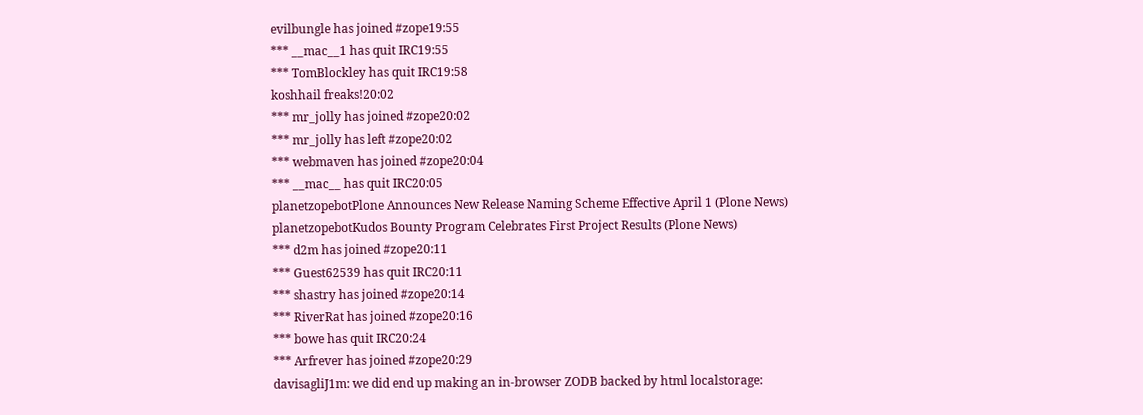evilbungle has joined #zope19:55
*** __mac__1 has quit IRC19:55
*** TomBlockley has quit IRC19:58
koshhail freaks!20:02
*** mr_jolly has joined #zope20:02
*** mr_jolly has left #zope20:02
*** webmaven has joined #zope20:04
*** __mac__ has quit IRC20:05
planetzopebotPlone Announces New Release Naming Scheme Effective April 1 (Plone News)
planetzopebotKudos Bounty Program Celebrates First Project Results (Plone News)
*** d2m has joined #zope20:11
*** Guest62539 has quit IRC20:11
*** shastry has joined #zope20:14
*** RiverRat has joined #zope20:16
*** bowe has quit IRC20:24
*** Arfrever has joined #zope20:29
davisagliJ1m: we did end up making an in-browser ZODB backed by html localstorage: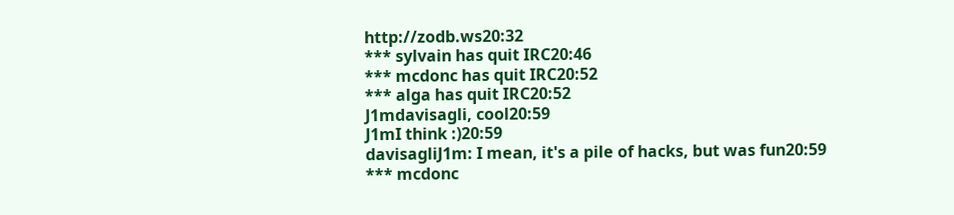http://zodb.ws20:32
*** sylvain has quit IRC20:46
*** mcdonc has quit IRC20:52
*** alga has quit IRC20:52
J1mdavisagli, cool20:59
J1mI think :)20:59
davisagliJ1m: I mean, it's a pile of hacks, but was fun20:59
*** mcdonc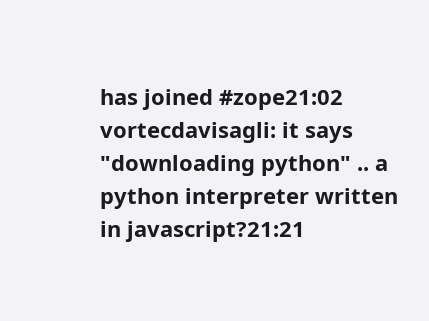has joined #zope21:02
vortecdavisagli: it says "downloading python" .. a python interpreter written in javascript?21:21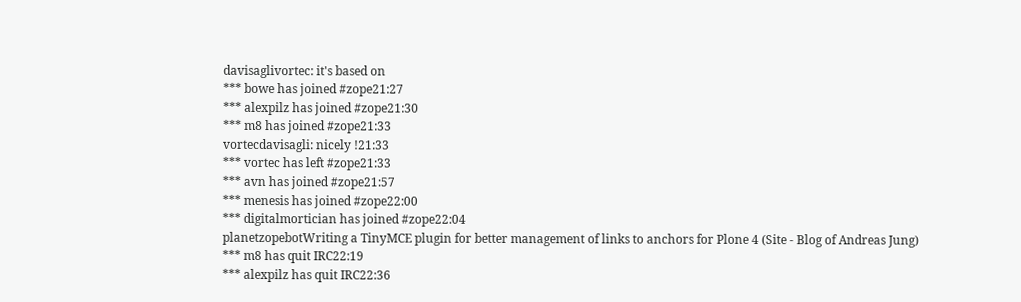davisaglivortec: it's based on
*** bowe has joined #zope21:27
*** alexpilz has joined #zope21:30
*** m8 has joined #zope21:33
vortecdavisagli: nicely !21:33
*** vortec has left #zope21:33
*** avn has joined #zope21:57
*** menesis has joined #zope22:00
*** digitalmortician has joined #zope22:04
planetzopebotWriting a TinyMCE plugin for better management of links to anchors for Plone 4 (Site - Blog of Andreas Jung)
*** m8 has quit IRC22:19
*** alexpilz has quit IRC22:36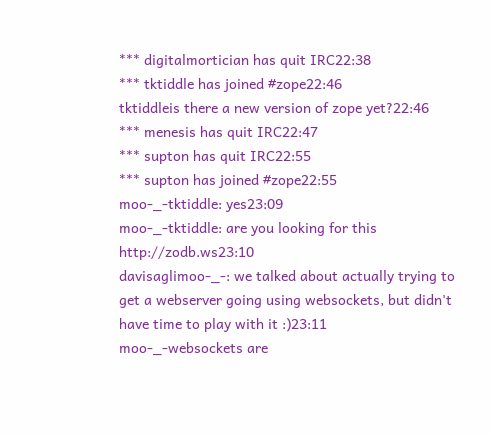*** digitalmortician has quit IRC22:38
*** tktiddle has joined #zope22:46
tktiddleis there a new version of zope yet?22:46
*** menesis has quit IRC22:47
*** supton has quit IRC22:55
*** supton has joined #zope22:55
moo-_-tktiddle: yes23:09
moo-_-tktiddle: are you looking for this http://zodb.ws23:10
davisaglimoo-_-: we talked about actually trying to get a webserver going using websockets, but didn't have time to play with it :)23:11
moo-_-websockets are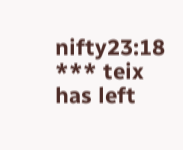nifty23:18
*** teix has left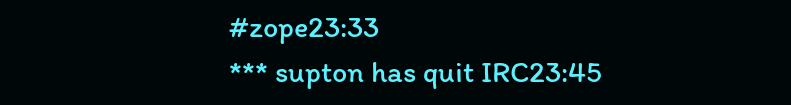#zope23:33
*** supton has quit IRC23:45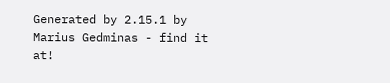Generated by 2.15.1 by Marius Gedminas - find it at!